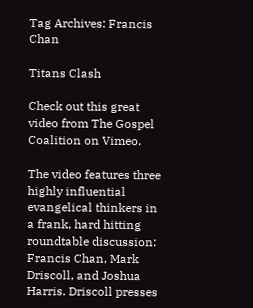Tag Archives: Francis Chan

Titans Clash

Check out this great video from The Gospel Coalition on Vimeo.

The video features three highly influential evangelical thinkers in a frank, hard hitting roundtable discussion: Francis Chan, Mark Driscoll, and Joshua Harris. Driscoll presses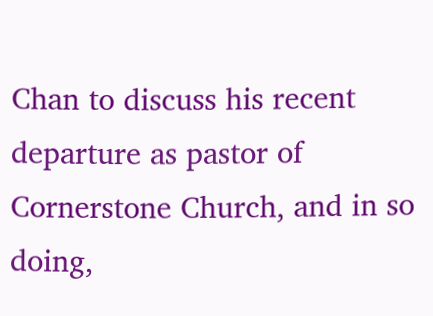Chan to discuss his recent departure as pastor of Cornerstone Church, and in so doing,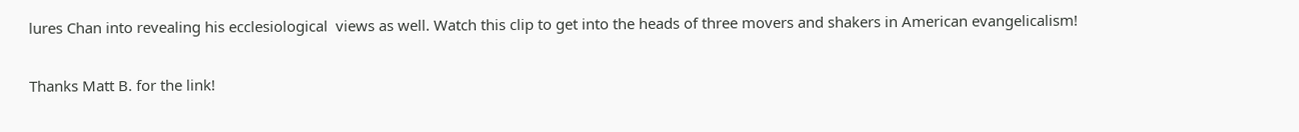lures Chan into revealing his ecclesiological  views as well. Watch this clip to get into the heads of three movers and shakers in American evangelicalism!

Thanks Matt B. for the link!